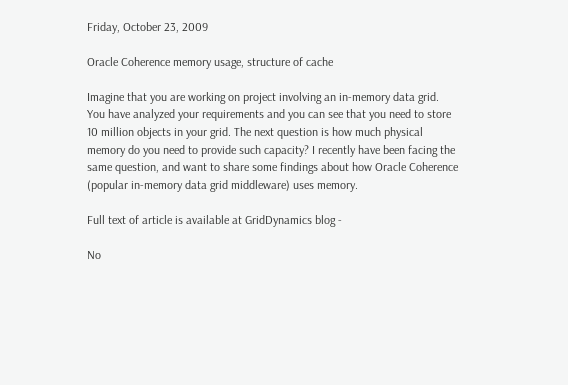Friday, October 23, 2009

Oracle Coherence memory usage, structure of cache

Imagine that you are working on project involving an in-memory data grid. You have analyzed your requirements and you can see that you need to store 10 million objects in your grid. The next question is how much physical memory do you need to provide such capacity? I recently have been facing the same question, and want to share some findings about how Oracle Coherence (popular in-memory data grid middleware) uses memory.

Full text of article is available at GridDynamics blog -

No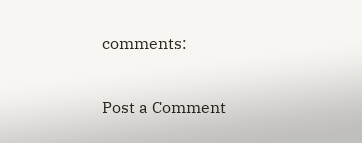comments:

Post a Comment